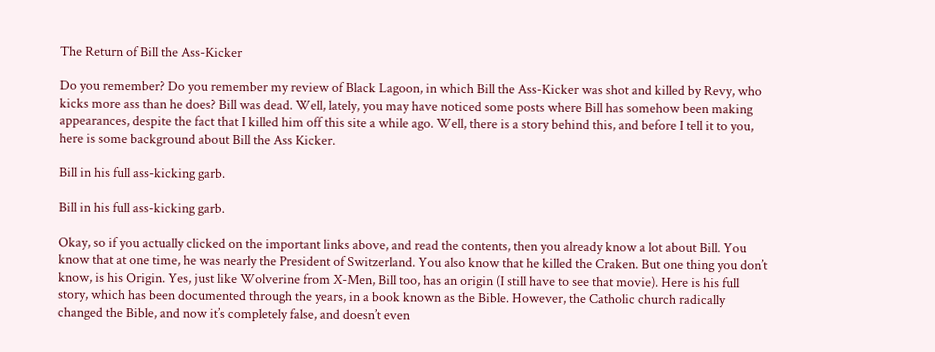The Return of Bill the Ass-Kicker

Do you remember? Do you remember my review of Black Lagoon, in which Bill the Ass-Kicker was shot and killed by Revy, who kicks more ass than he does? Bill was dead. Well, lately, you may have noticed some posts where Bill has somehow been making appearances, despite the fact that I killed him off this site a while ago. Well, there is a story behind this, and before I tell it to you, here is some background about Bill the Ass Kicker.

Bill in his full ass-kicking garb.

Bill in his full ass-kicking garb.

Okay, so if you actually clicked on the important links above, and read the contents, then you already know a lot about Bill. You know that at one time, he was nearly the President of Switzerland. You also know that he killed the Craken. But one thing you don’t know, is his Origin. Yes, just like Wolverine from X-Men, Bill too, has an origin (I still have to see that movie). Here is his full story, which has been documented through the years, in a book known as the Bible. However, the Catholic church radically changed the Bible, and now it’s completely false, and doesn’t even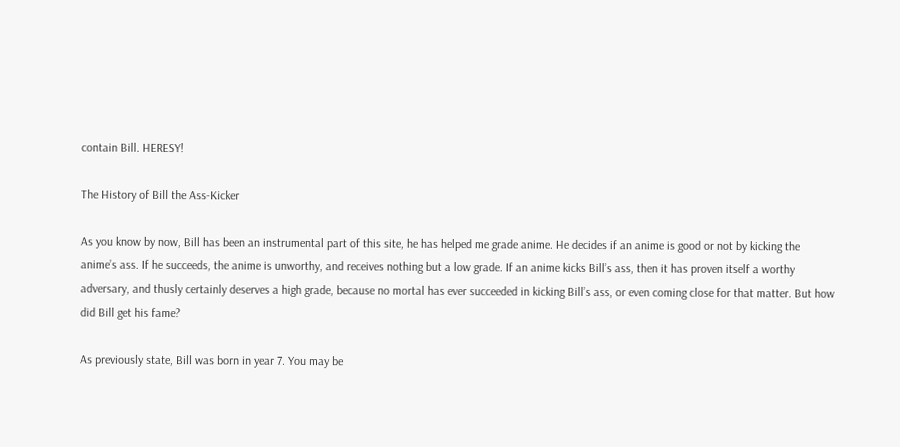contain Bill. HERESY!

The History of Bill the Ass-Kicker

As you know by now, Bill has been an instrumental part of this site, he has helped me grade anime. He decides if an anime is good or not by kicking the anime’s ass. If he succeeds, the anime is unworthy, and receives nothing but a low grade. If an anime kicks Bill’s ass, then it has proven itself a worthy adversary, and thusly certainly deserves a high grade, because no mortal has ever succeeded in kicking Bill’s ass, or even coming close for that matter. But how did Bill get his fame?

As previously state, Bill was born in year 7. You may be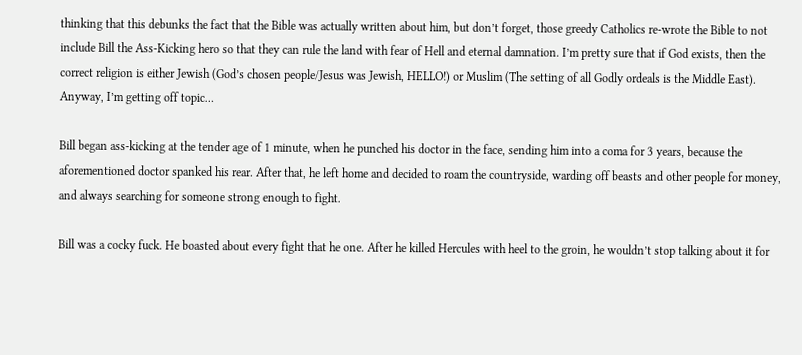thinking that this debunks the fact that the Bible was actually written about him, but don’t forget, those greedy Catholics re-wrote the Bible to not include Bill the Ass-Kicking hero so that they can rule the land with fear of Hell and eternal damnation. I’m pretty sure that if God exists, then the correct religion is either Jewish (God’s chosen people/Jesus was Jewish, HELLO!) or Muslim (The setting of all Godly ordeals is the Middle East). Anyway, I’m getting off topic…

Bill began ass-kicking at the tender age of 1 minute, when he punched his doctor in the face, sending him into a coma for 3 years, because the aforementioned doctor spanked his rear. After that, he left home and decided to roam the countryside, warding off beasts and other people for money, and always searching for someone strong enough to fight.

Bill was a cocky fuck. He boasted about every fight that he one. After he killed Hercules with heel to the groin, he wouldn’t stop talking about it for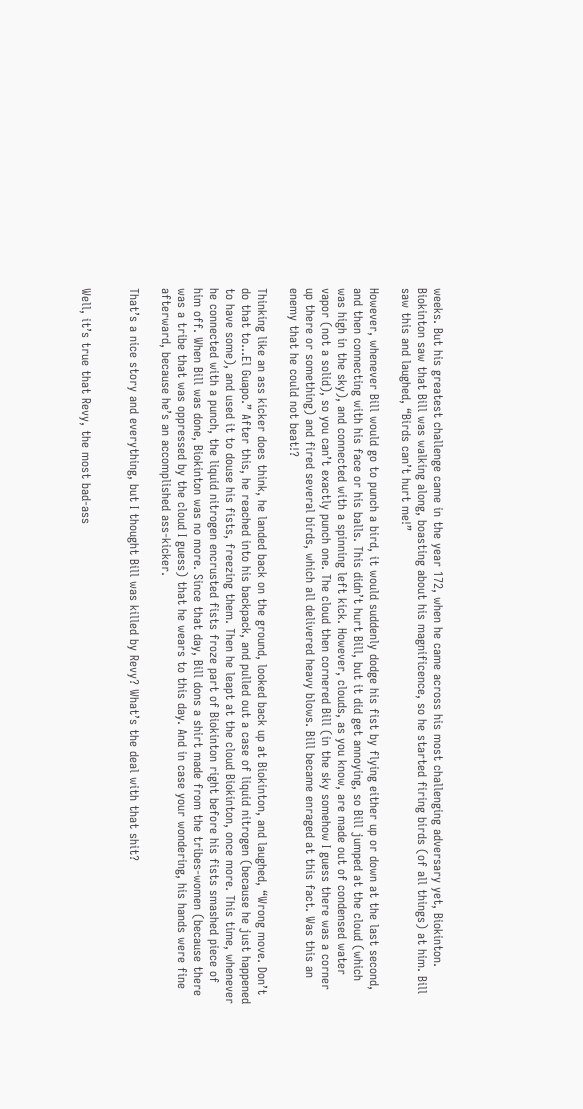weeks. But his greatest challenge came in the year 172, when he came across his most challenging adversary yet, Biokinton. Biokinton saw that Bill was walking along, boasting about his magnificence, so he started firing birds (of all things) at him. Bill saw this and laughed, “Birds can’t hurt me!”

However, whenever Bill would go to punch a bird, it would suddenly dodge his fist by flying either up or down at the last second, and then connecting with his face or his balls. This didn’t hurt Bill, but it did get annoying, so Bill jumped at the cloud (which was high in the sky), and connected with a spinning left kick. However, clouds, as you know, are made out of condensed water vapor (not a solid), so you can’t exactly punch one. The cloud then cornered Bill (in the sky somehow I guess there was a corner up there or something) and fired several birds, which all delivered heavy blows. Bill became enraged at this fact. Was this an enemy that he could not beat!?

Thinking like an ass kicker does think, he landed back on the ground, looked back up at Biokinton, and laughed, “Wrong move. Don’t do that to…El Guapo.” After this, he reached into his backpack, and pulled out a case of liquid nitrogen (because he just happened to have some), and used it to douse his fists, freezing them. Then he leapt at the cloud Biokinton, once more. This time, whenever he connected with a punch, the liquid nitrogen encrusted fists froze part of Biokinton right before his fists smashed piece of him off. When Bill was done, Biokinton was no more. Since that day, Bill dons a shirt made from the tribes-women (because there was a tribe that was oppressed by the cloud I guess) that he wears to this day. And in case your wondering, his hands were fine afterward, because he’s an accomplished ass-kicker.

That’s a nice story and everything, but I thought Bill was killed by Revy? What’s the deal with that shit?


Well, it’s true that Revy, the most bad-ass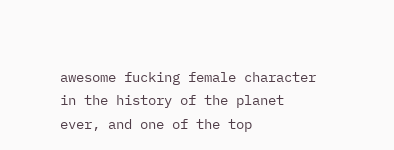awesome fucking female character in the history of the planet ever, and one of the top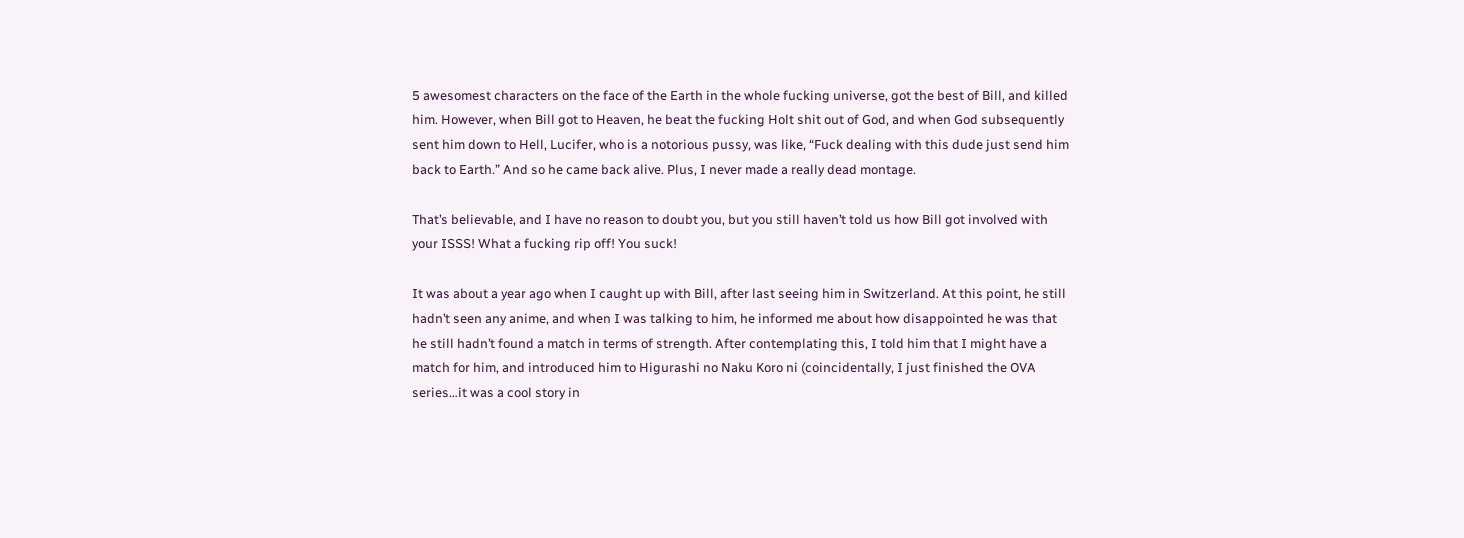5 awesomest characters on the face of the Earth in the whole fucking universe, got the best of Bill, and killed him. However, when Bill got to Heaven, he beat the fucking Holt shit out of God, and when God subsequently sent him down to Hell, Lucifer, who is a notorious pussy, was like, “Fuck dealing with this dude just send him back to Earth.” And so he came back alive. Plus, I never made a really dead montage.

That’s believable, and I have no reason to doubt you, but you still haven’t told us how Bill got involved with your ISSS! What a fucking rip off! You suck!

It was about a year ago when I caught up with Bill, after last seeing him in Switzerland. At this point, he still hadn’t seen any anime, and when I was talking to him, he informed me about how disappointed he was that he still hadn’t found a match in terms of strength. After contemplating this, I told him that I might have a match for him, and introduced him to Higurashi no Naku Koro ni (coincidentally, I just finished the OVA series…it was a cool story in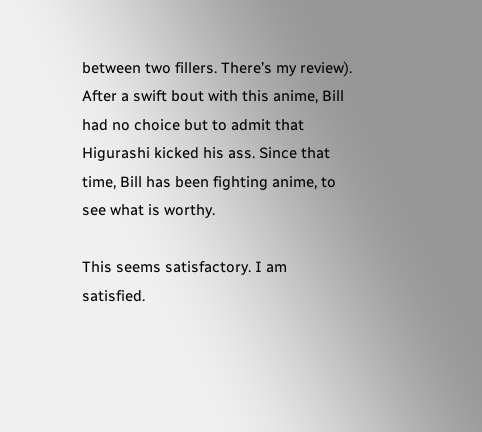between two fillers. There’s my review). After a swift bout with this anime, Bill had no choice but to admit that Higurashi kicked his ass. Since that time, Bill has been fighting anime, to see what is worthy.

This seems satisfactory. I am satisfied.